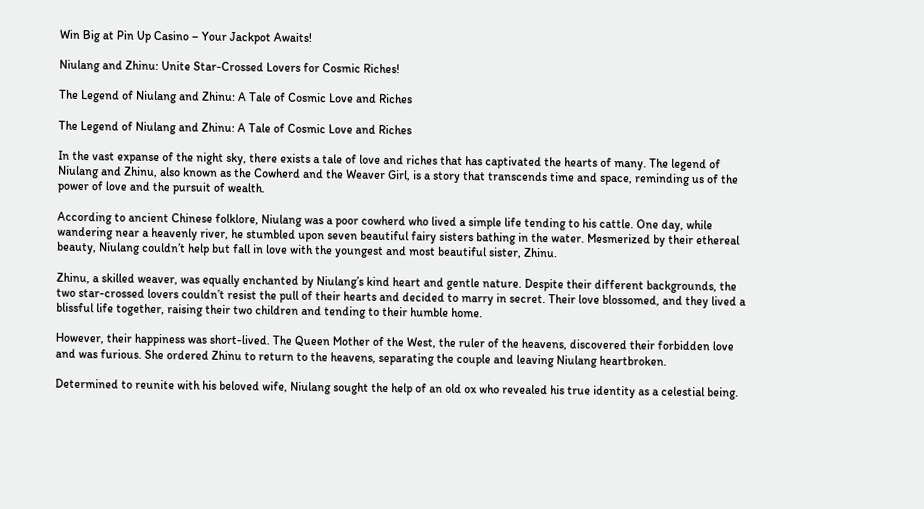Win Big at Pin Up Casino – Your Jackpot Awaits!

Niulang and Zhinu: Unite Star-Crossed Lovers for Cosmic Riches!

The Legend of Niulang and Zhinu: A Tale of Cosmic Love and Riches

The Legend of Niulang and Zhinu: A Tale of Cosmic Love and Riches

In the vast expanse of the night sky, there exists a tale of love and riches that has captivated the hearts of many. The legend of Niulang and Zhinu, also known as the Cowherd and the Weaver Girl, is a story that transcends time and space, reminding us of the power of love and the pursuit of wealth.

According to ancient Chinese folklore, Niulang was a poor cowherd who lived a simple life tending to his cattle. One day, while wandering near a heavenly river, he stumbled upon seven beautiful fairy sisters bathing in the water. Mesmerized by their ethereal beauty, Niulang couldn’t help but fall in love with the youngest and most beautiful sister, Zhinu.

Zhinu, a skilled weaver, was equally enchanted by Niulang’s kind heart and gentle nature. Despite their different backgrounds, the two star-crossed lovers couldn’t resist the pull of their hearts and decided to marry in secret. Their love blossomed, and they lived a blissful life together, raising their two children and tending to their humble home.

However, their happiness was short-lived. The Queen Mother of the West, the ruler of the heavens, discovered their forbidden love and was furious. She ordered Zhinu to return to the heavens, separating the couple and leaving Niulang heartbroken.

Determined to reunite with his beloved wife, Niulang sought the help of an old ox who revealed his true identity as a celestial being.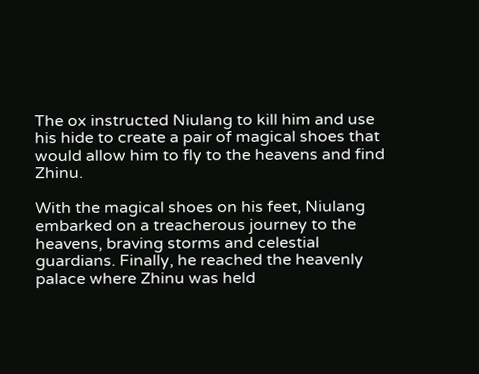The ox instructed Niulang to kill him and use his hide to create a pair of magical shoes that would allow him to fly to the heavens and find Zhinu.

With the magical shoes on his feet, Niulang embarked on a treacherous journey to the heavens, braving storms and celestial guardians. Finally, he reached the heavenly palace where Zhinu was held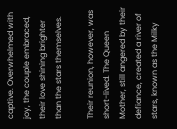captive. Overwhelmed with joy, the couple embraced, their love shining brighter than the stars themselves.

Their reunion, however, was short-lived. The Queen Mother, still angered by their defiance, created a river of stars, known as the Milky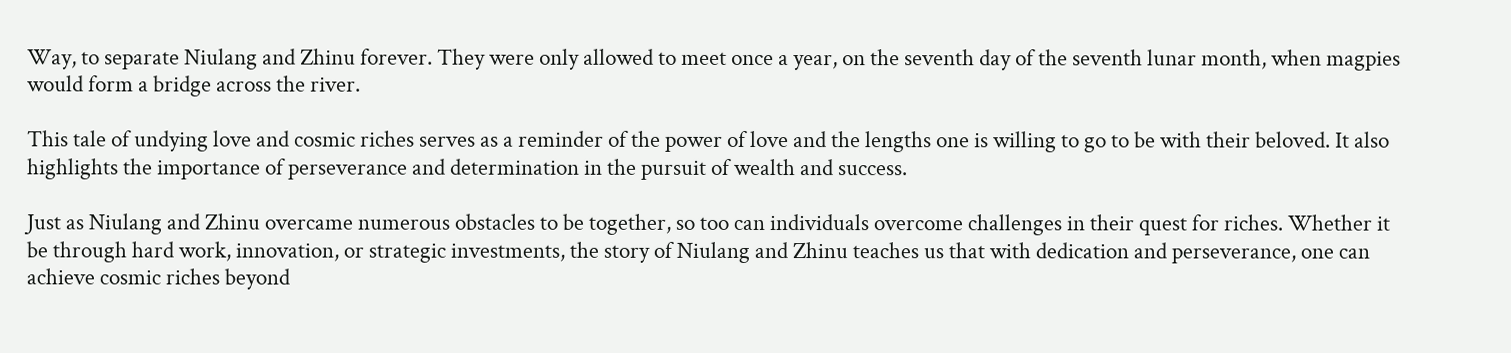Way, to separate Niulang and Zhinu forever. They were only allowed to meet once a year, on the seventh day of the seventh lunar month, when magpies would form a bridge across the river.

This tale of undying love and cosmic riches serves as a reminder of the power of love and the lengths one is willing to go to be with their beloved. It also highlights the importance of perseverance and determination in the pursuit of wealth and success.

Just as Niulang and Zhinu overcame numerous obstacles to be together, so too can individuals overcome challenges in their quest for riches. Whether it be through hard work, innovation, or strategic investments, the story of Niulang and Zhinu teaches us that with dedication and perseverance, one can achieve cosmic riches beyond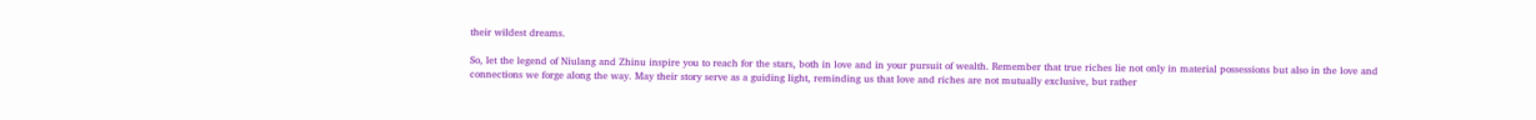their wildest dreams.

So, let the legend of Niulang and Zhinu inspire you to reach for the stars, both in love and in your pursuit of wealth. Remember that true riches lie not only in material possessions but also in the love and connections we forge along the way. May their story serve as a guiding light, reminding us that love and riches are not mutually exclusive, but rather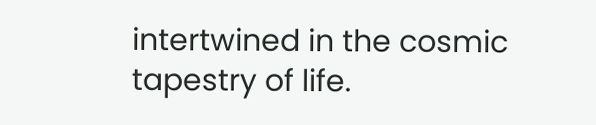intertwined in the cosmic tapestry of life.